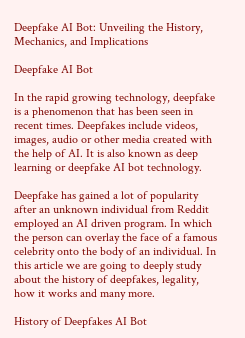Deepfake AI Bot: Unveiling the History, Mechanics, and Implications

Deepfake AI Bot

In the rapid growing technology, deepfake is a phenomenon that has been seen in recent times. Deepfakes include videos, images, audio or other media created with the help of AI. It is also known as deep learning or deepfake AI bot technology.

Deepfake has gained a lot of popularity after an unknown individual from Reddit employed an AI driven program. In which the person can overlay the face of a famous celebrity onto the body of an individual. In this article we are going to deeply study about the history of deepfakes, legality, how it works and many more.

History of Deepfakes AI Bot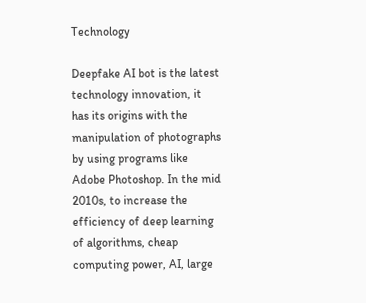Technology

Deepfake AI bot is the latest technology innovation, it has its origins with the manipulation of photographs by using programs like Adobe Photoshop. In the mid 2010s, to increase the efficiency of deep learning of algorithms, cheap computing power, AI, large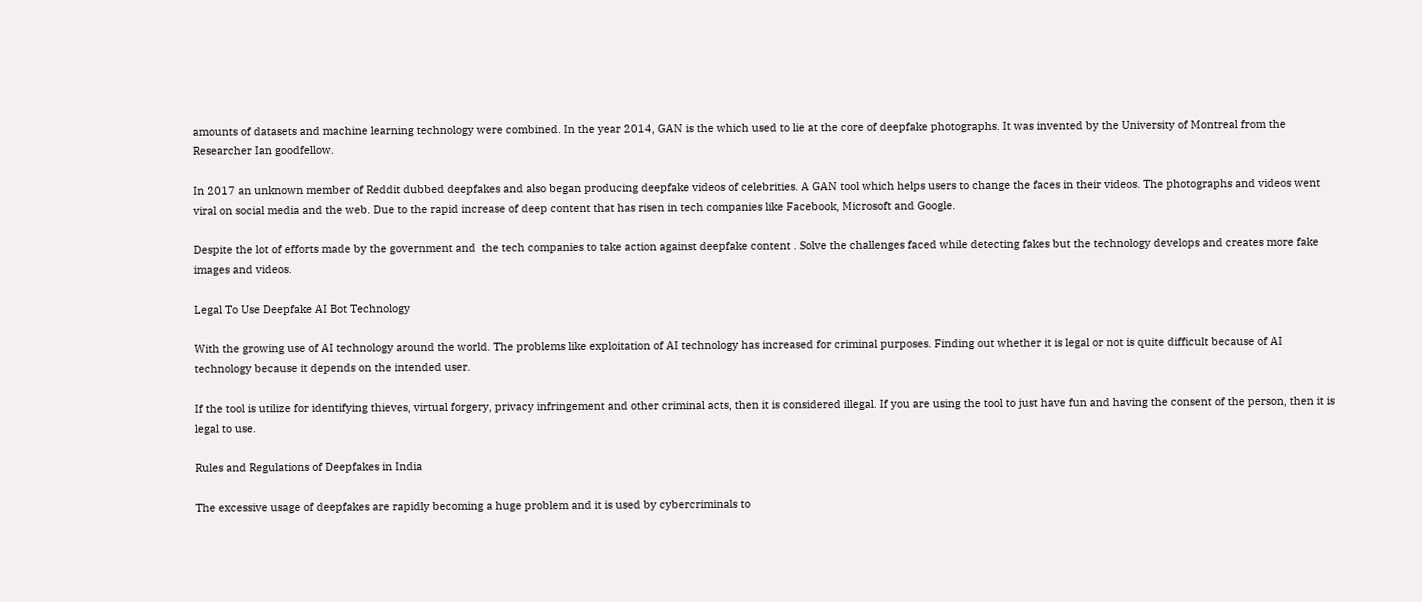amounts of datasets and machine learning technology were combined. In the year 2014, GAN is the which used to lie at the core of deepfake photographs. It was invented by the University of Montreal from the Researcher Ian goodfellow.

In 2017 an unknown member of Reddit dubbed deepfakes and also began producing deepfake videos of celebrities. A GAN tool which helps users to change the faces in their videos. The photographs and videos went viral on social media and the web. Due to the rapid increase of deep content that has risen in tech companies like Facebook, Microsoft and Google.

Despite the lot of efforts made by the government and  the tech companies to take action against deepfake content . Solve the challenges faced while detecting fakes but the technology develops and creates more fake images and videos.

Legal To Use Deepfake AI Bot Technology

With the growing use of AI technology around the world. The problems like exploitation of AI technology has increased for criminal purposes. Finding out whether it is legal or not is quite difficult because of AI technology because it depends on the intended user.

If the tool is utilize for identifying thieves, virtual forgery, privacy infringement and other criminal acts, then it is considered illegal. If you are using the tool to just have fun and having the consent of the person, then it is legal to use.

Rules and Regulations of Deepfakes in India

The excessive usage of deepfakes are rapidly becoming a huge problem and it is used by cybercriminals to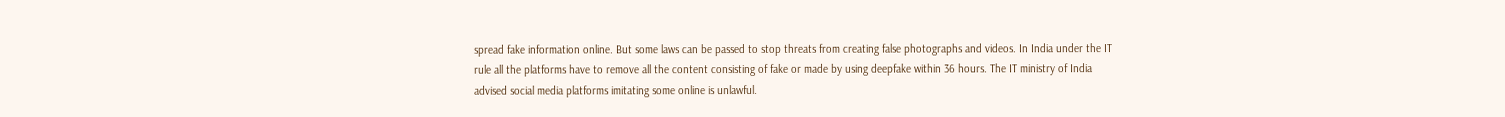spread fake information online. But some laws can be passed to stop threats from creating false photographs and videos. In India under the IT rule all the platforms have to remove all the content consisting of fake or made by using deepfake within 36 hours. The IT ministry of India advised social media platforms imitating some online is unlawful.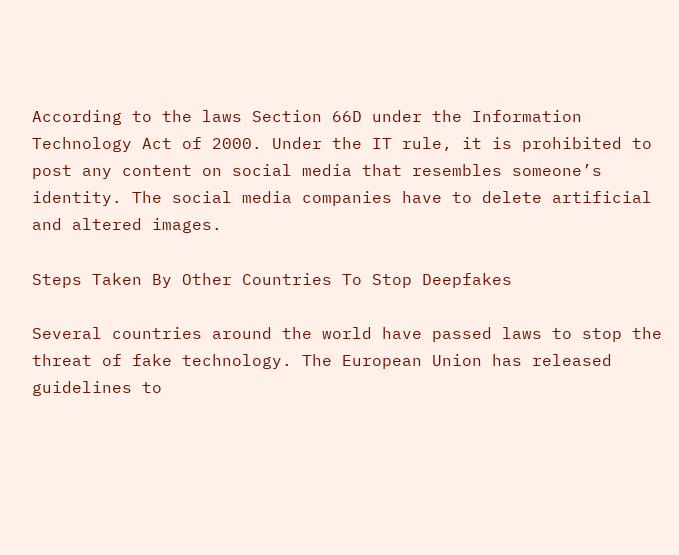According to the laws Section 66D under the Information Technology Act of 2000. Under the IT rule, it is prohibited to post any content on social media that resembles someone’s identity. The social media companies have to delete artificial and altered images.

Steps Taken By Other Countries To Stop Deepfakes

Several countries around the world have passed laws to stop the threat of fake technology. The European Union has released guidelines to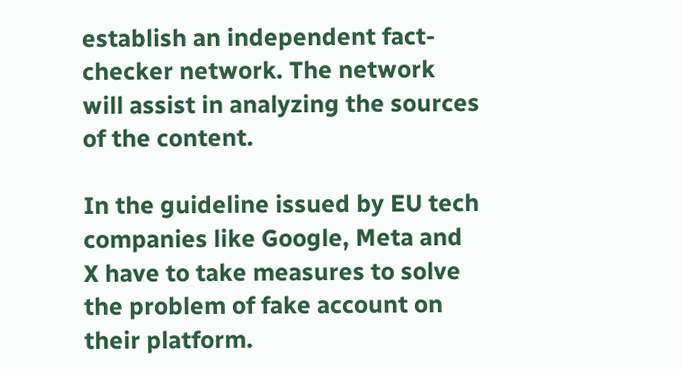establish an independent fact-checker network. The network will assist in analyzing the sources of the content.

In the guideline issued by EU tech companies like Google, Meta and X have to take measures to solve the problem of fake account on their platform.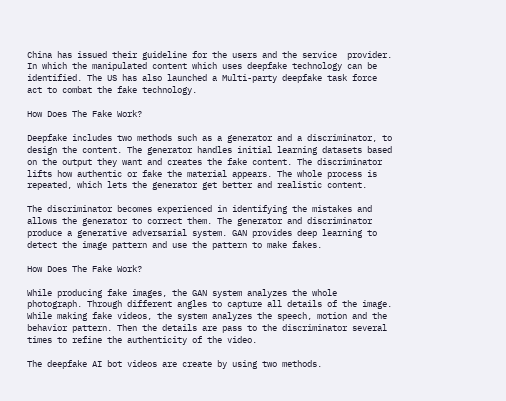China has issued their guideline for the users and the service  provider. In which the manipulated content which uses deepfake technology can be identified. The US has also launched a Multi-party deepfake task force act to combat the fake technology.

How Does The Fake Work?

Deepfake includes two methods such as a generator and a discriminator, to design the content. The generator handles initial learning datasets based on the output they want and creates the fake content. The discriminator lifts how authentic or fake the material appears. The whole process is repeated, which lets the generator get better and realistic content.

The discriminator becomes experienced in identifying the mistakes and allows the generator to correct them. The generator and discriminator produce a generative adversarial system. GAN provides deep learning to detect the image pattern and use the pattern to make fakes.

How Does The Fake Work?

While producing fake images, the GAN system analyzes the whole photograph. Through different angles to capture all details of the image. While making fake videos, the system analyzes the speech, motion and the behavior pattern. Then the details are pass to the discriminator several times to refine the authenticity of the video.

The deepfake AI bot videos are create by using two methods.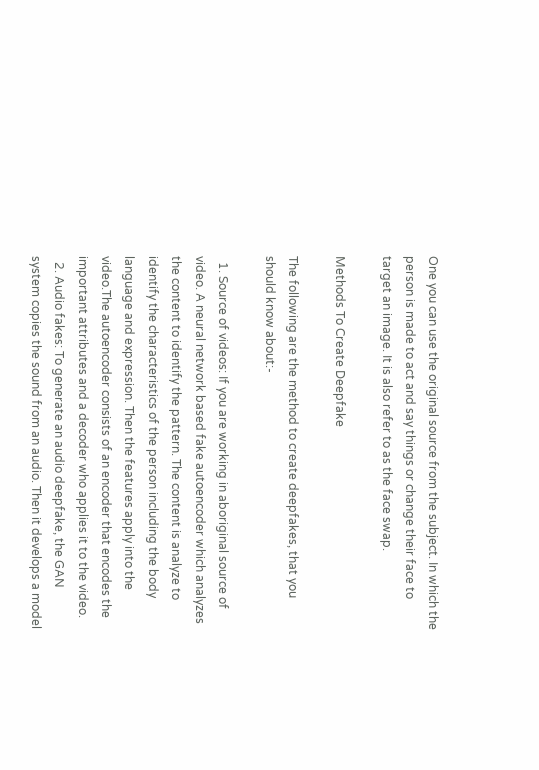One you can use the original source from the subject. In which the person is made to act and say things or change their face to target an image. It is also refer to as the face swap.

Methods To Create Deepfake

The following are the method to create deepfakes, that you should know about:-

  1. Source of videos: If you are working in aboriginal source of video. A neural network based fake autoencoder which analyzes the content to identify the pattern. The content is analyze to identify the characteristics of the person including the body language and expression. Then the features apply into the video.The autoencoder consists of an encoder that encodes the important attributes and a decoder who applies it to the video.
  2. Audio fakes: To generate an audio deepfake, the GAN system copies the sound from an audio. Then it develops a model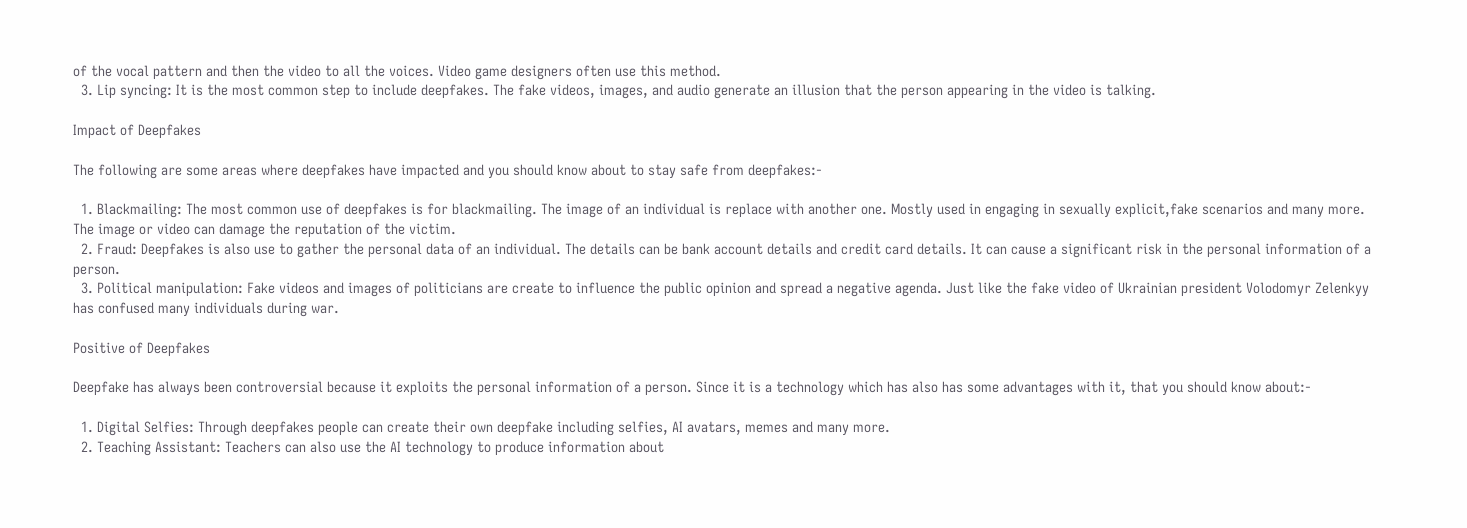of the vocal pattern and then the video to all the voices. Video game designers often use this method.
  3. Lip syncing: It is the most common step to include deepfakes. The fake videos, images, and audio generate an illusion that the person appearing in the video is talking.

Impact of Deepfakes

The following are some areas where deepfakes have impacted and you should know about to stay safe from deepfakes:-

  1. Blackmailing: The most common use of deepfakes is for blackmailing. The image of an individual is replace with another one. Mostly used in engaging in sexually explicit,fake scenarios and many more. The image or video can damage the reputation of the victim.
  2. Fraud: Deepfakes is also use to gather the personal data of an individual. The details can be bank account details and credit card details. It can cause a significant risk in the personal information of a person.
  3. Political manipulation: Fake videos and images of politicians are create to influence the public opinion and spread a negative agenda. Just like the fake video of Ukrainian president Volodomyr Zelenkyy has confused many individuals during war.

Positive of Deepfakes

Deepfake has always been controversial because it exploits the personal information of a person. Since it is a technology which has also has some advantages with it, that you should know about:-

  1. Digital Selfies: Through deepfakes people can create their own deepfake including selfies, AI avatars, memes and many more.
  2. Teaching Assistant: Teachers can also use the AI technology to produce information about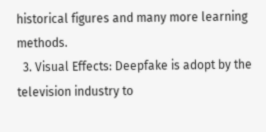historical figures and many more learning methods.
  3. Visual Effects: Deepfake is adopt by the television industry to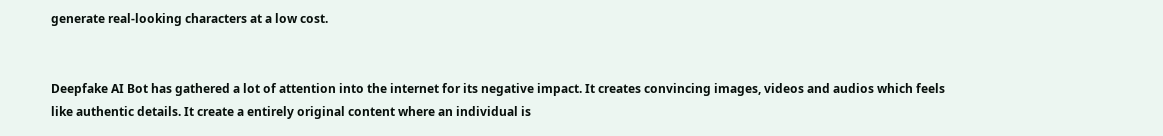generate real-looking characters at a low cost.


Deepfake AI Bot has gathered a lot of attention into the internet for its negative impact. It creates convincing images, videos and audios which feels like authentic details. It create a entirely original content where an individual is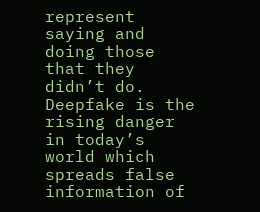represent saying and doing those that they didn’t do. Deepfake is the rising danger in today’s world which spreads false information of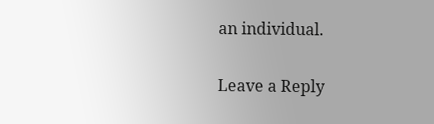an individual.

Leave a Reply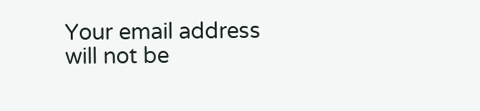Your email address will not be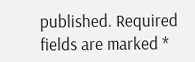published. Required fields are marked *